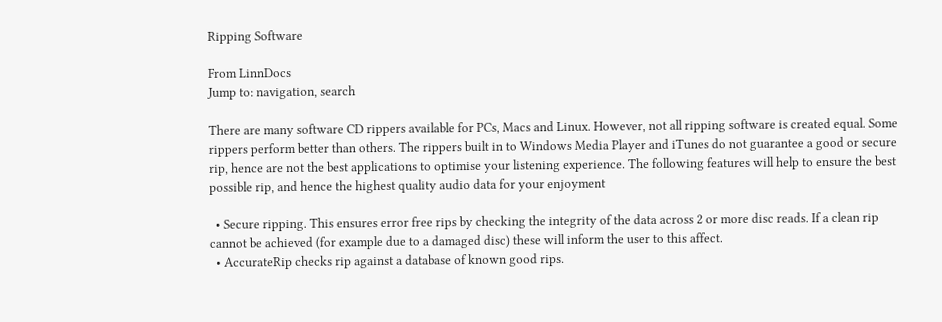Ripping Software

From LinnDocs
Jump to: navigation, search

There are many software CD rippers available for PCs, Macs and Linux. However, not all ripping software is created equal. Some rippers perform better than others. The rippers built in to Windows Media Player and iTunes do not guarantee a good or secure rip, hence are not the best applications to optimise your listening experience. The following features will help to ensure the best possible rip, and hence the highest quality audio data for your enjoyment

  • Secure ripping. This ensures error free rips by checking the integrity of the data across 2 or more disc reads. If a clean rip cannot be achieved (for example due to a damaged disc) these will inform the user to this affect.
  • AccurateRip checks rip against a database of known good rips.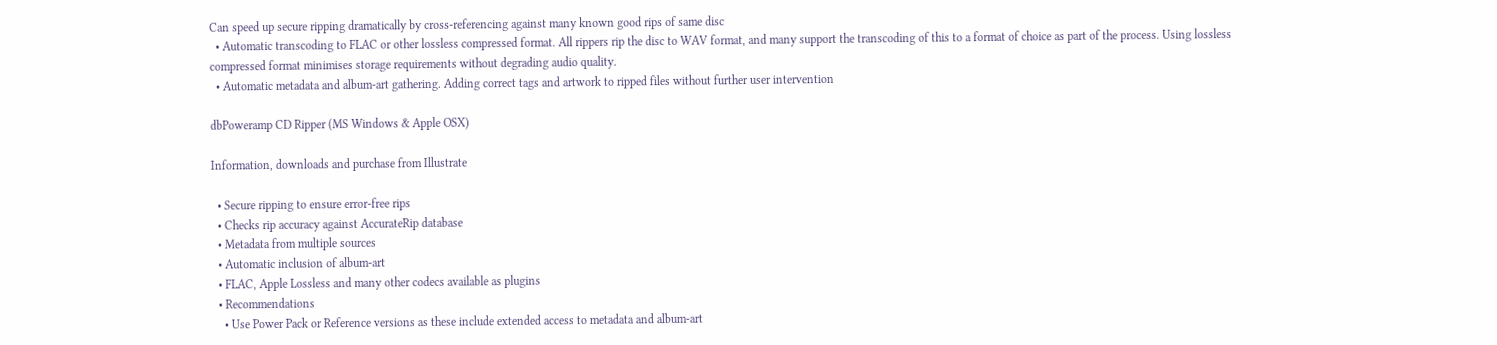Can speed up secure ripping dramatically by cross-referencing against many known good rips of same disc
  • Automatic transcoding to FLAC or other lossless compressed format. All rippers rip the disc to WAV format, and many support the transcoding of this to a format of choice as part of the process. Using lossless compressed format minimises storage requirements without degrading audio quality.
  • Automatic metadata and album-art gathering. Adding correct tags and artwork to ripped files without further user intervention

dbPoweramp CD Ripper (MS Windows & Apple OSX)

Information, downloads and purchase from Illustrate

  • Secure ripping to ensure error-free rips
  • Checks rip accuracy against AccurateRip database
  • Metadata from multiple sources
  • Automatic inclusion of album-art
  • FLAC, Apple Lossless and many other codecs available as plugins
  • Recommendations
    • Use Power Pack or Reference versions as these include extended access to metadata and album-art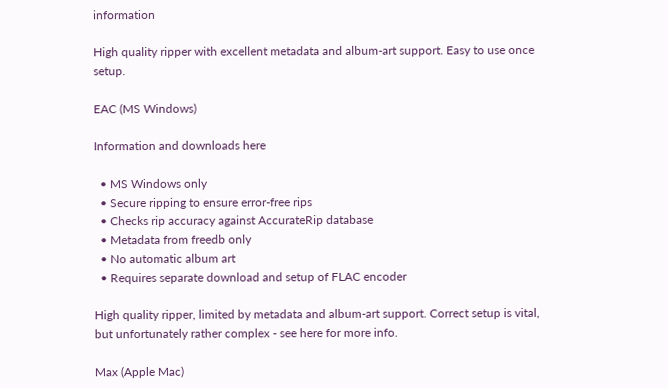information

High quality ripper with excellent metadata and album-art support. Easy to use once setup.

EAC (MS Windows)

Information and downloads here

  • MS Windows only
  • Secure ripping to ensure error-free rips
  • Checks rip accuracy against AccurateRip database
  • Metadata from freedb only
  • No automatic album art
  • Requires separate download and setup of FLAC encoder

High quality ripper, limited by metadata and album-art support. Correct setup is vital, but unfortunately rather complex - see here for more info.

Max (Apple Mac)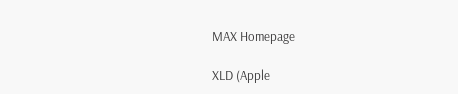MAX Homepage

XLD (Apple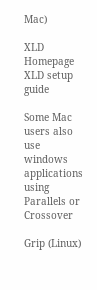Mac)

XLD Homepage
XLD setup guide

Some Mac users also use windows applications using Parallels or Crossover

Grip (Linux)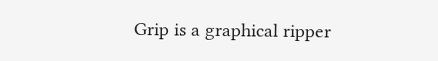Grip is a graphical ripper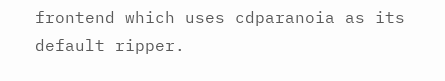frontend which uses cdparanoia as its default ripper.